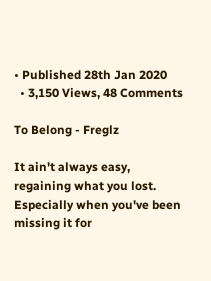• Published 28th Jan 2020
  • 3,150 Views, 48 Comments

To Belong - Freglz

It ain't always easy, regaining what you lost. Especially when you've been missing it for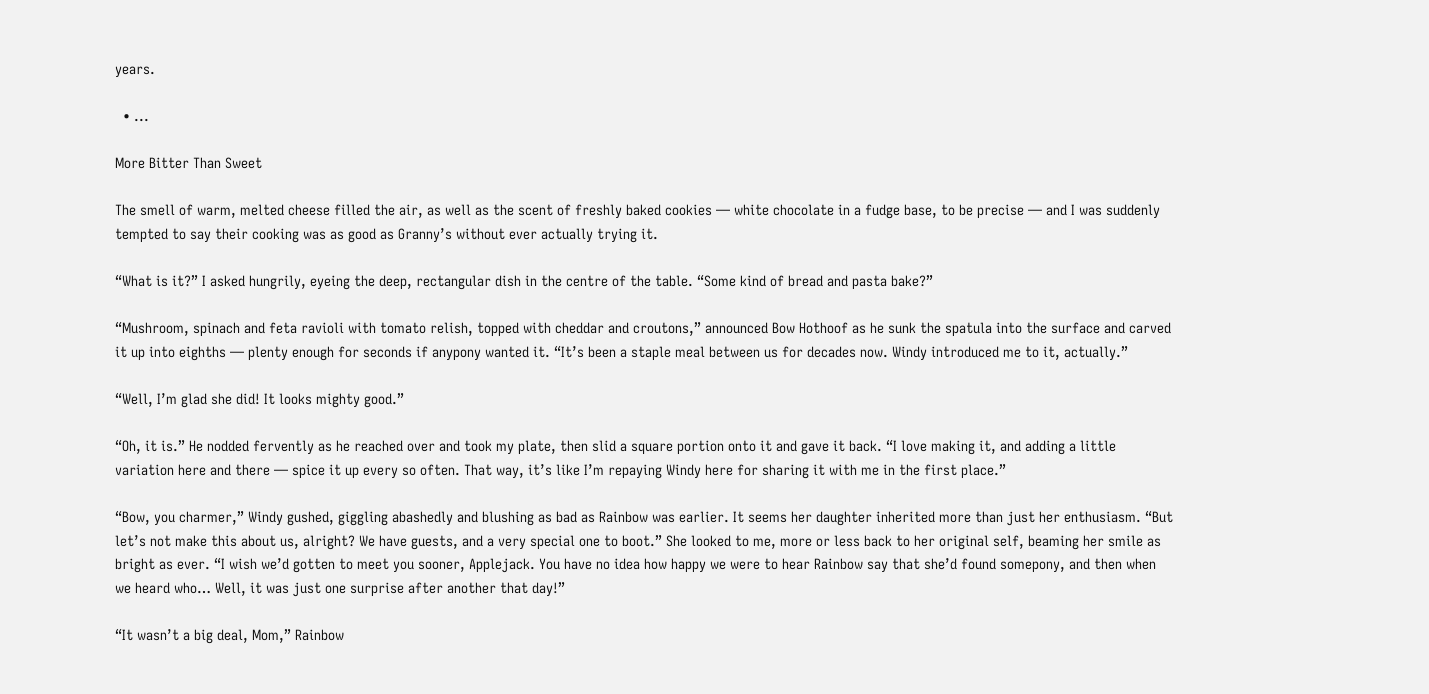years.

  • ...

More Bitter Than Sweet

The smell of warm, melted cheese filled the air, as well as the scent of freshly baked cookies — white chocolate in a fudge base, to be precise — and I was suddenly tempted to say their cooking was as good as Granny’s without ever actually trying it.

“What is it?” I asked hungrily, eyeing the deep, rectangular dish in the centre of the table. “Some kind of bread and pasta bake?”

“Mushroom, spinach and feta ravioli with tomato relish, topped with cheddar and croutons,” announced Bow Hothoof as he sunk the spatula into the surface and carved it up into eighths — plenty enough for seconds if anypony wanted it. “It’s been a staple meal between us for decades now. Windy introduced me to it, actually.”

“Well, I’m glad she did! It looks mighty good.”

“Oh, it is.” He nodded fervently as he reached over and took my plate, then slid a square portion onto it and gave it back. “I love making it, and adding a little variation here and there — spice it up every so often. That way, it’s like I’m repaying Windy here for sharing it with me in the first place.”

“Bow, you charmer,” Windy gushed, giggling abashedly and blushing as bad as Rainbow was earlier. It seems her daughter inherited more than just her enthusiasm. “But let’s not make this about us, alright? We have guests, and a very special one to boot.” She looked to me, more or less back to her original self, beaming her smile as bright as ever. “I wish we’d gotten to meet you sooner, Applejack. You have no idea how happy we were to hear Rainbow say that she’d found somepony, and then when we heard who… Well, it was just one surprise after another that day!”

“It wasn’t a big deal, Mom,” Rainbow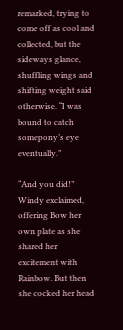remarked, trying to come off as cool and collected, but the sideways glance, shuffling wings and shifting weight said otherwise. “I was bound to catch somepony’s eye eventually.”

“And you did!” Windy exclaimed, offering Bow her own plate as she shared her excitement with Rainbow. But then she cocked her head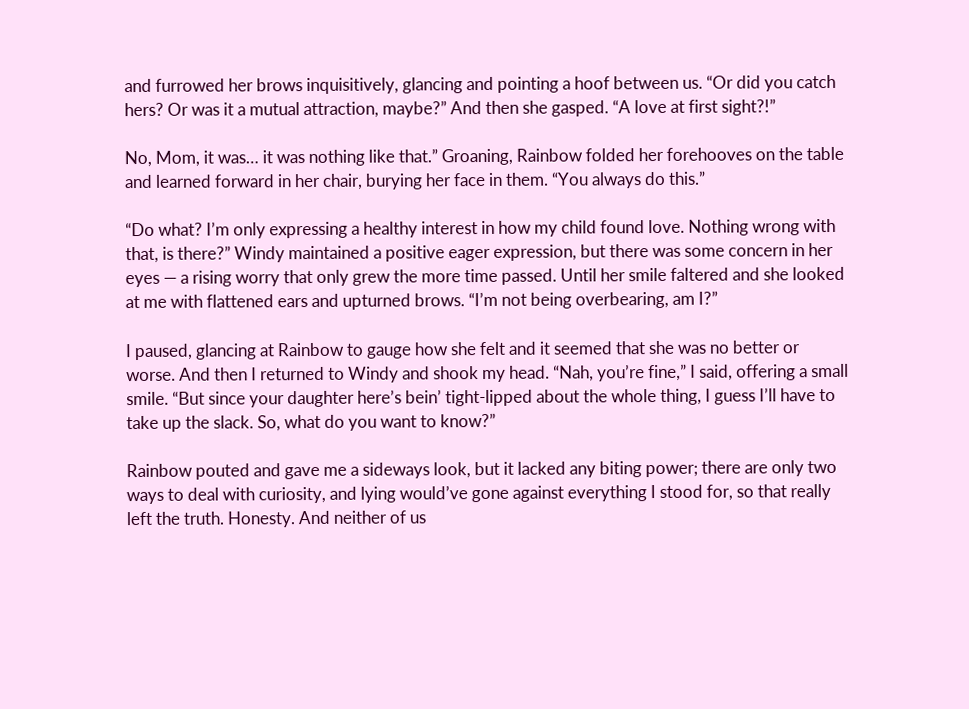and furrowed her brows inquisitively, glancing and pointing a hoof between us. “Or did you catch hers? Or was it a mutual attraction, maybe?” And then she gasped. “A love at first sight?!”

No, Mom, it was… it was nothing like that.” Groaning, Rainbow folded her forehooves on the table and learned forward in her chair, burying her face in them. “You always do this.”

“Do what? I’m only expressing a healthy interest in how my child found love. Nothing wrong with that, is there?” Windy maintained a positive eager expression, but there was some concern in her eyes — a rising worry that only grew the more time passed. Until her smile faltered and she looked at me with flattened ears and upturned brows. “I’m not being overbearing, am I?”

I paused, glancing at Rainbow to gauge how she felt and it seemed that she was no better or worse. And then I returned to Windy and shook my head. “Nah, you’re fine,” I said, offering a small smile. “But since your daughter here’s bein’ tight-lipped about the whole thing, I guess I’ll have to take up the slack. So, what do you want to know?”

Rainbow pouted and gave me a sideways look, but it lacked any biting power; there are only two ways to deal with curiosity, and lying would’ve gone against everything I stood for, so that really left the truth. Honesty. And neither of us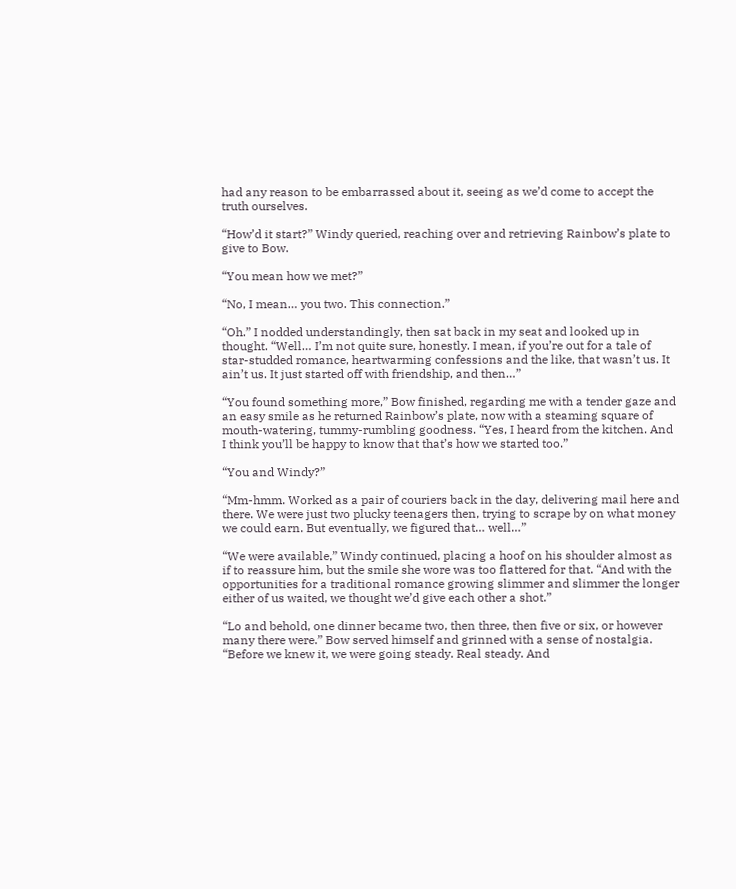had any reason to be embarrassed about it, seeing as we’d come to accept the truth ourselves.

“How’d it start?” Windy queried, reaching over and retrieving Rainbow’s plate to give to Bow.

“You mean how we met?”

“No, I mean… you two. This connection.”

“Oh.” I nodded understandingly, then sat back in my seat and looked up in thought. “Well… I’m not quite sure, honestly. I mean, if you’re out for a tale of star-studded romance, heartwarming confessions and the like, that wasn’t us. It ain’t us. It just started off with friendship, and then…”

“You found something more,” Bow finished, regarding me with a tender gaze and an easy smile as he returned Rainbow’s plate, now with a steaming square of mouth-watering, tummy-rumbling goodness. “Yes, I heard from the kitchen. And I think you’ll be happy to know that that’s how we started too.”

“You and Windy?”

“Mm-hmm. Worked as a pair of couriers back in the day, delivering mail here and there. We were just two plucky teenagers then, trying to scrape by on what money we could earn. But eventually, we figured that… well…”

“We were available,” Windy continued, placing a hoof on his shoulder almost as if to reassure him, but the smile she wore was too flattered for that. “And with the opportunities for a traditional romance growing slimmer and slimmer the longer either of us waited, we thought we’d give each other a shot.”

“Lo and behold, one dinner became two, then three, then five or six, or however many there were.” Bow served himself and grinned with a sense of nostalgia. “Before we knew it, we were going steady. Real steady. And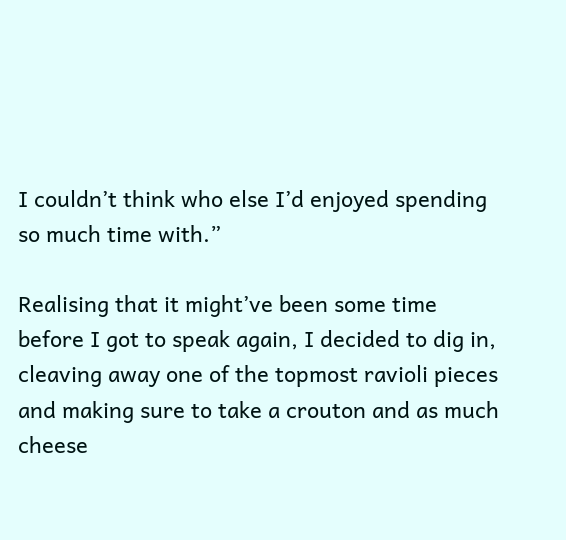I couldn’t think who else I’d enjoyed spending so much time with.”

Realising that it might’ve been some time before I got to speak again, I decided to dig in, cleaving away one of the topmost ravioli pieces and making sure to take a crouton and as much cheese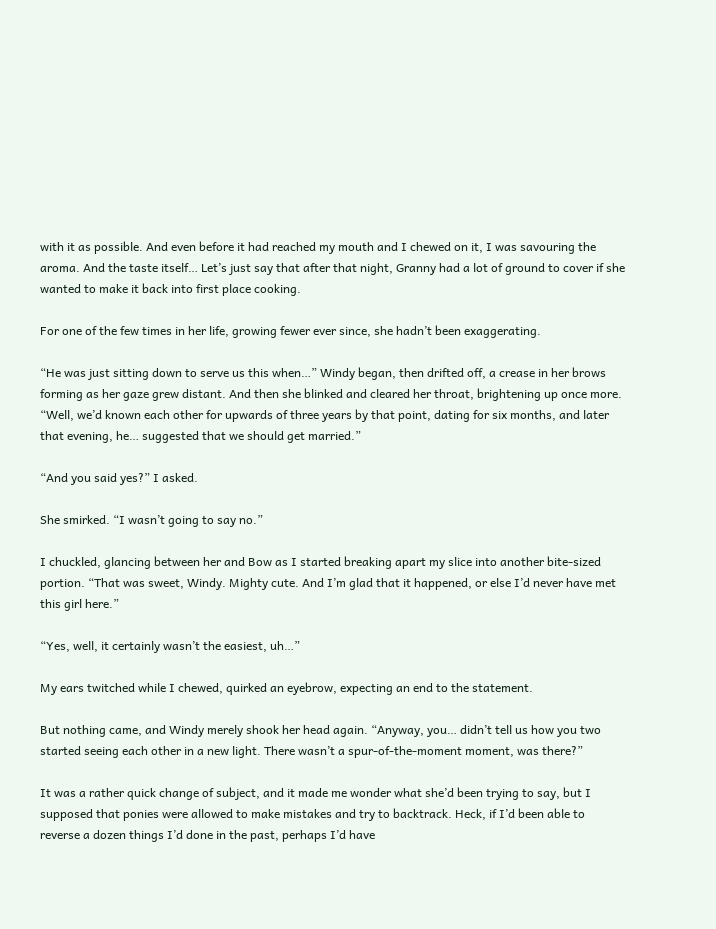with it as possible. And even before it had reached my mouth and I chewed on it, I was savouring the aroma. And the taste itself… Let’s just say that after that night, Granny had a lot of ground to cover if she wanted to make it back into first place cooking.

For one of the few times in her life, growing fewer ever since, she hadn’t been exaggerating.

“He was just sitting down to serve us this when…” Windy began, then drifted off, a crease in her brows forming as her gaze grew distant. And then she blinked and cleared her throat, brightening up once more. “Well, we’d known each other for upwards of three years by that point, dating for six months, and later that evening, he… suggested that we should get married.”

“And you said yes?” I asked.

She smirked. “I wasn’t going to say no.”

I chuckled, glancing between her and Bow as I started breaking apart my slice into another bite-sized portion. “That was sweet, Windy. Mighty cute. And I’m glad that it happened, or else I’d never have met this girl here.”

“Yes, well, it certainly wasn’t the easiest, uh…”

My ears twitched while I chewed, quirked an eyebrow, expecting an end to the statement.

But nothing came, and Windy merely shook her head again. “Anyway, you… didn’t tell us how you two started seeing each other in a new light. There wasn’t a spur-of-the-moment moment, was there?”

It was a rather quick change of subject, and it made me wonder what she’d been trying to say, but I supposed that ponies were allowed to make mistakes and try to backtrack. Heck, if I’d been able to reverse a dozen things I’d done in the past, perhaps I’d have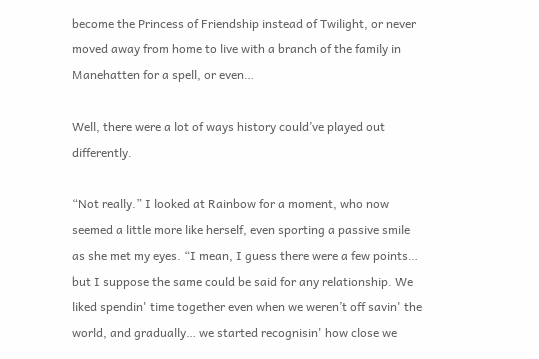become the Princess of Friendship instead of Twilight, or never moved away from home to live with a branch of the family in Manehatten for a spell, or even…

Well, there were a lot of ways history could’ve played out differently.

“Not really.” I looked at Rainbow for a moment, who now seemed a little more like herself, even sporting a passive smile as she met my eyes. “I mean, I guess there were a few points… but I suppose the same could be said for any relationship. We liked spendin' time together even when we weren’t off savin' the world, and gradually… we started recognisin' how close we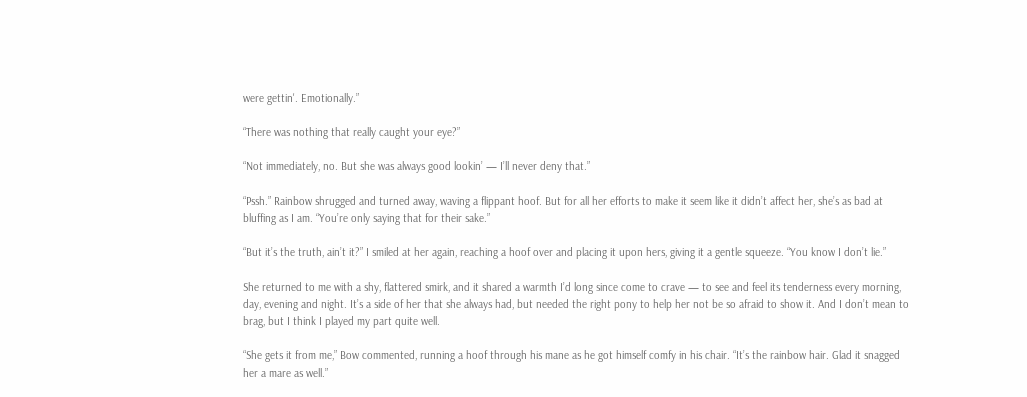were gettin'. Emotionally.”

“There was nothing that really caught your eye?”

“Not immediately, no. But she was always good lookin’ — I’ll never deny that.”

“Pssh.” Rainbow shrugged and turned away, waving a flippant hoof. But for all her efforts to make it seem like it didn’t affect her, she’s as bad at bluffing as I am. “You’re only saying that for their sake.”

“But it’s the truth, ain’t it?” I smiled at her again, reaching a hoof over and placing it upon hers, giving it a gentle squeeze. “You know I don’t lie.”

She returned to me with a shy, flattered smirk, and it shared a warmth I’d long since come to crave — to see and feel its tenderness every morning, day, evening and night. It’s a side of her that she always had, but needed the right pony to help her not be so afraid to show it. And I don’t mean to brag, but I think I played my part quite well.

“She gets it from me,” Bow commented, running a hoof through his mane as he got himself comfy in his chair. “It’s the rainbow hair. Glad it snagged her a mare as well.”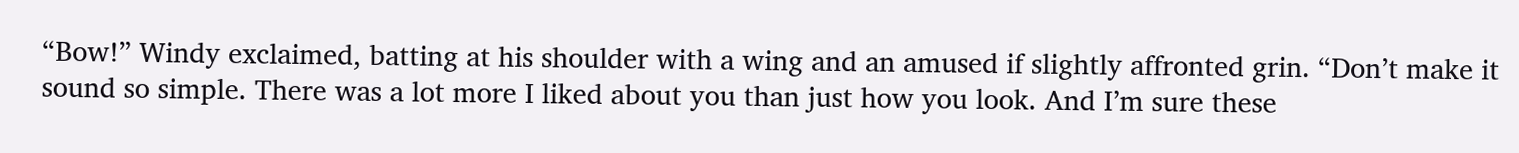“Bow!” Windy exclaimed, batting at his shoulder with a wing and an amused if slightly affronted grin. “Don’t make it sound so simple. There was a lot more I liked about you than just how you look. And I’m sure these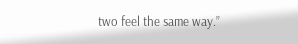two feel the same way.”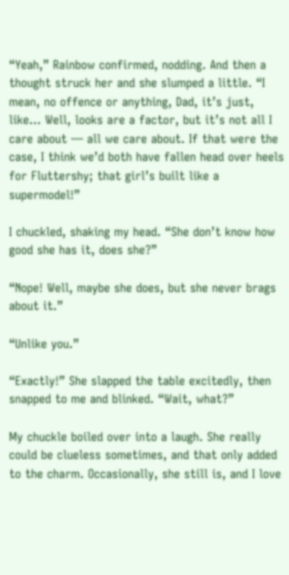“Yeah,” Rainbow confirmed, nodding. And then a thought struck her and she slumped a little. “I mean, no offence or anything, Dad, it’s just, like… Well, looks are a factor, but it’s not all I care about — all we care about. If that were the case, I think we’d both have fallen head over heels for Fluttershy; that girl’s built like a supermodel!”

I chuckled, shaking my head. “She don’t know how good she has it, does she?”

“Nope! Well, maybe she does, but she never brags about it.”

“Unlike you.”

“Exactly!” She slapped the table excitedly, then snapped to me and blinked. “Wait, what?”

My chuckle boiled over into a laugh. She really could be clueless sometimes, and that only added to the charm. Occasionally, she still is, and I love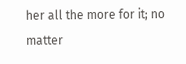her all the more for it; no matter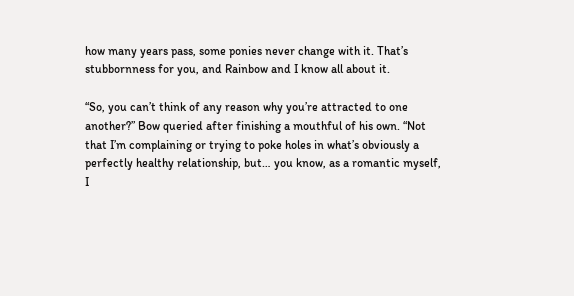how many years pass, some ponies never change with it. That’s stubbornness for you, and Rainbow and I know all about it.

“So, you can’t think of any reason why you’re attracted to one another?” Bow queried after finishing a mouthful of his own. “Not that I’m complaining or trying to poke holes in what’s obviously a perfectly healthy relationship, but… you know, as a romantic myself, I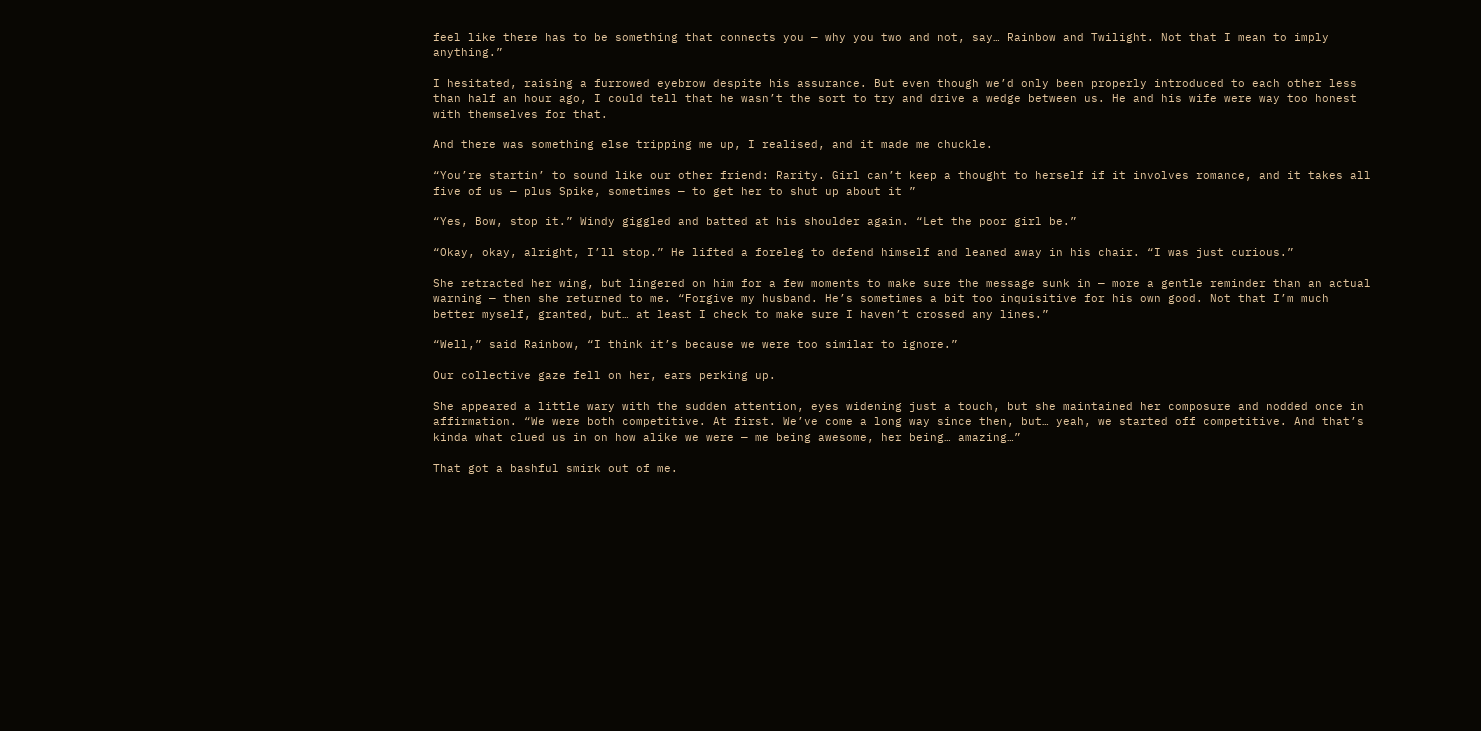feel like there has to be something that connects you — why you two and not, say… Rainbow and Twilight. Not that I mean to imply anything.”

I hesitated, raising a furrowed eyebrow despite his assurance. But even though we’d only been properly introduced to each other less than half an hour ago, I could tell that he wasn’t the sort to try and drive a wedge between us. He and his wife were way too honest with themselves for that.

And there was something else tripping me up, I realised, and it made me chuckle.

“You’re startin’ to sound like our other friend: Rarity. Girl can’t keep a thought to herself if it involves romance, and it takes all five of us — plus Spike, sometimes — to get her to shut up about it ”

“Yes, Bow, stop it.” Windy giggled and batted at his shoulder again. “Let the poor girl be.”

“Okay, okay, alright, I’ll stop.” He lifted a foreleg to defend himself and leaned away in his chair. “I was just curious.”

She retracted her wing, but lingered on him for a few moments to make sure the message sunk in — more a gentle reminder than an actual warning — then she returned to me. “Forgive my husband. He’s sometimes a bit too inquisitive for his own good. Not that I’m much better myself, granted, but… at least I check to make sure I haven’t crossed any lines.”

“Well,” said Rainbow, “I think it’s because we were too similar to ignore.”

Our collective gaze fell on her, ears perking up.

She appeared a little wary with the sudden attention, eyes widening just a touch, but she maintained her composure and nodded once in affirmation. “We were both competitive. At first. We’ve come a long way since then, but… yeah, we started off competitive. And that’s kinda what clued us in on how alike we were — me being awesome, her being… amazing…”

That got a bashful smirk out of me.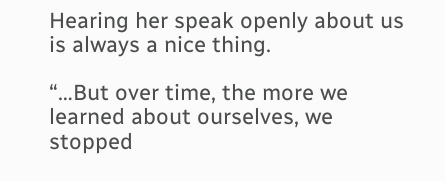Hearing her speak openly about us is always a nice thing.

“…But over time, the more we learned about ourselves, we stopped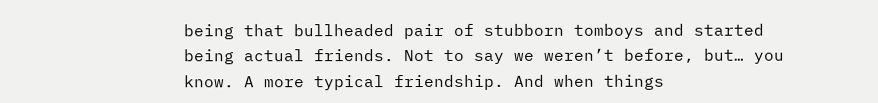being that bullheaded pair of stubborn tomboys and started being actual friends. Not to say we weren’t before, but… you know. A more typical friendship. And when things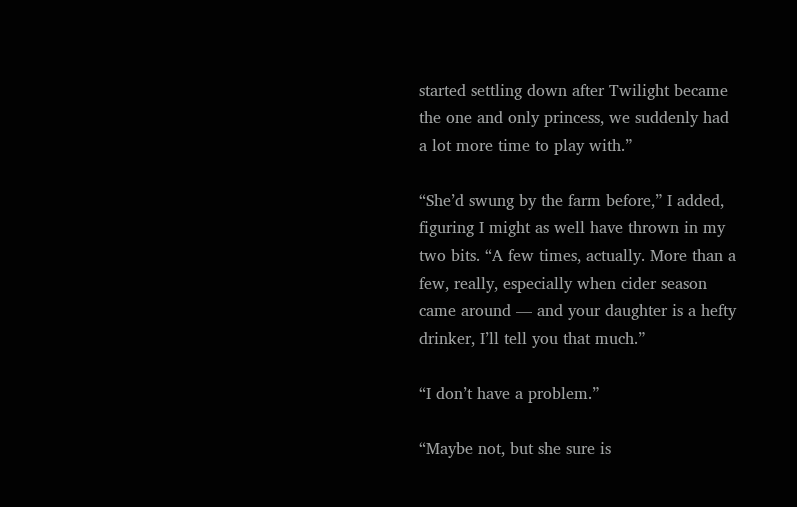started settling down after Twilight became the one and only princess, we suddenly had a lot more time to play with.”

“She’d swung by the farm before,” I added, figuring I might as well have thrown in my two bits. “A few times, actually. More than a few, really, especially when cider season came around — and your daughter is a hefty drinker, I’ll tell you that much.”

“I don’t have a problem.”

“Maybe not, but she sure is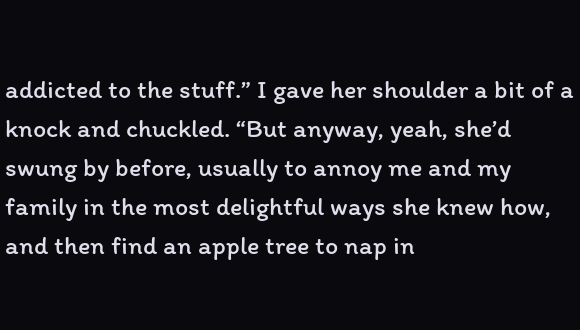addicted to the stuff.” I gave her shoulder a bit of a knock and chuckled. “But anyway, yeah, she’d swung by before, usually to annoy me and my family in the most delightful ways she knew how, and then find an apple tree to nap in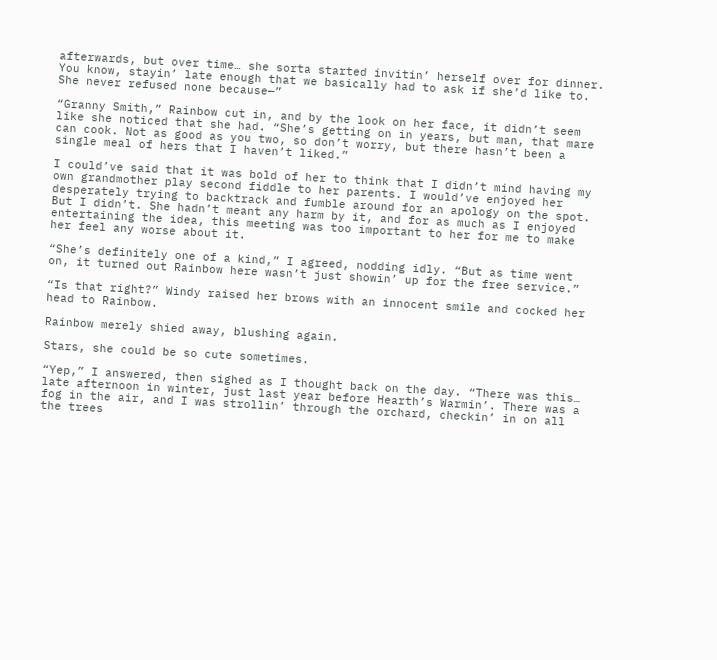afterwards, but over time… she sorta started invitin’ herself over for dinner. You know, stayin’ late enough that we basically had to ask if she’d like to. She never refused none because—”

“Granny Smith,” Rainbow cut in, and by the look on her face, it didn’t seem like she noticed that she had. “She’s getting on in years, but man, that mare can cook. Not as good as you two, so don’t worry, but there hasn’t been a single meal of hers that I haven’t liked.”

I could’ve said that it was bold of her to think that I didn’t mind having my own grandmother play second fiddle to her parents. I would’ve enjoyed her desperately trying to backtrack and fumble around for an apology on the spot. But I didn’t. She hadn’t meant any harm by it, and for as much as I enjoyed entertaining the idea, this meeting was too important to her for me to make her feel any worse about it.

“She’s definitely one of a kind,” I agreed, nodding idly. “But as time went on, it turned out Rainbow here wasn’t just showin’ up for the free service.”

“Is that right?” Windy raised her brows with an innocent smile and cocked her head to Rainbow.

Rainbow merely shied away, blushing again.

Stars, she could be so cute sometimes.

“Yep,” I answered, then sighed as I thought back on the day. “There was this… late afternoon in winter, just last year before Hearth’s Warmin’. There was a fog in the air, and I was strollin’ through the orchard, checkin’ in on all the trees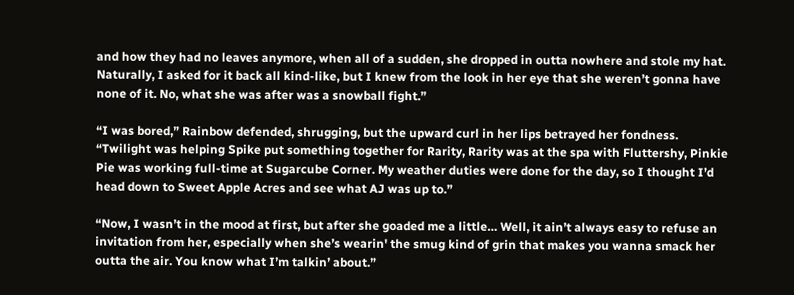and how they had no leaves anymore, when all of a sudden, she dropped in outta nowhere and stole my hat. Naturally, I asked for it back all kind-like, but I knew from the look in her eye that she weren’t gonna have none of it. No, what she was after was a snowball fight.”

“I was bored,” Rainbow defended, shrugging, but the upward curl in her lips betrayed her fondness. “Twilight was helping Spike put something together for Rarity, Rarity was at the spa with Fluttershy, Pinkie Pie was working full-time at Sugarcube Corner. My weather duties were done for the day, so I thought I’d head down to Sweet Apple Acres and see what AJ was up to.”

“Now, I wasn’t in the mood at first, but after she goaded me a little… Well, it ain’t always easy to refuse an invitation from her, especially when she’s wearin' the smug kind of grin that makes you wanna smack her outta the air. You know what I’m talkin’ about.”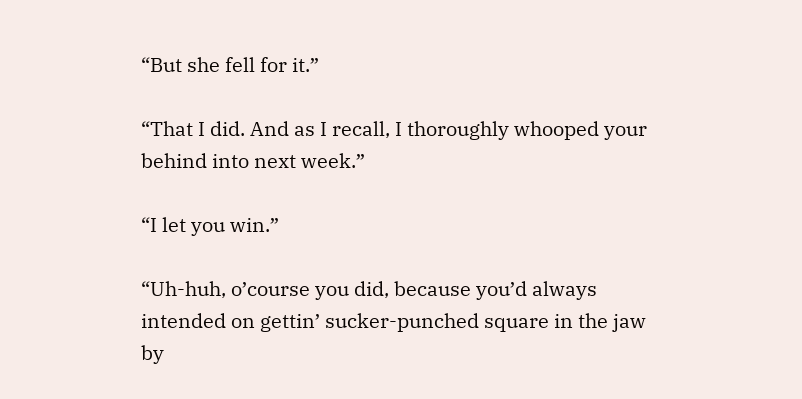“But she fell for it.”

“That I did. And as I recall, I thoroughly whooped your behind into next week.”

“I let you win.”

“Uh-huh, o’course you did, because you’d always intended on gettin’ sucker-punched square in the jaw by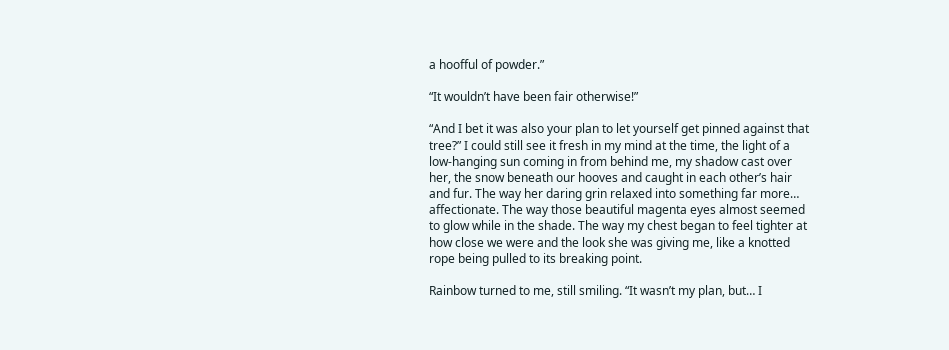a hoofful of powder.”

“It wouldn’t have been fair otherwise!”

“And I bet it was also your plan to let yourself get pinned against that tree?” I could still see it fresh in my mind at the time, the light of a low-hanging sun coming in from behind me, my shadow cast over her, the snow beneath our hooves and caught in each other’s hair and fur. The way her daring grin relaxed into something far more… affectionate. The way those beautiful magenta eyes almost seemed to glow while in the shade. The way my chest began to feel tighter at how close we were and the look she was giving me, like a knotted rope being pulled to its breaking point.

Rainbow turned to me, still smiling. “It wasn’t my plan, but… I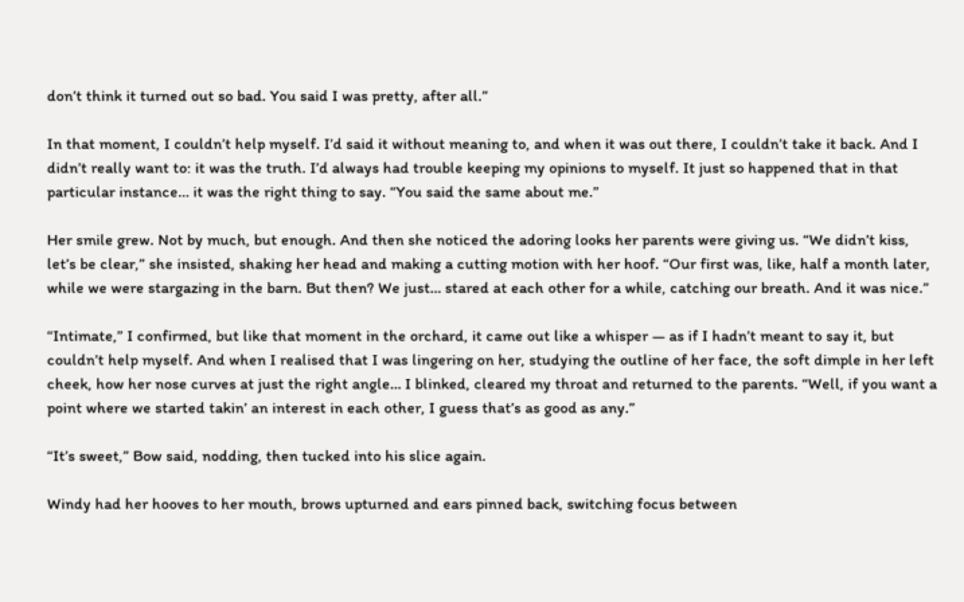don’t think it turned out so bad. You said I was pretty, after all.”

In that moment, I couldn’t help myself. I’d said it without meaning to, and when it was out there, I couldn’t take it back. And I didn’t really want to: it was the truth. I’d always had trouble keeping my opinions to myself. It just so happened that in that particular instance… it was the right thing to say. “You said the same about me.”

Her smile grew. Not by much, but enough. And then she noticed the adoring looks her parents were giving us. “We didn’t kiss, let’s be clear,” she insisted, shaking her head and making a cutting motion with her hoof. “Our first was, like, half a month later, while we were stargazing in the barn. But then? We just… stared at each other for a while, catching our breath. And it was nice.”

“Intimate,” I confirmed, but like that moment in the orchard, it came out like a whisper — as if I hadn’t meant to say it, but couldn’t help myself. And when I realised that I was lingering on her, studying the outline of her face, the soft dimple in her left cheek, how her nose curves at just the right angle… I blinked, cleared my throat and returned to the parents. “Well, if you want a point where we started takin’ an interest in each other, I guess that’s as good as any.”

“It’s sweet,” Bow said, nodding, then tucked into his slice again.

Windy had her hooves to her mouth, brows upturned and ears pinned back, switching focus between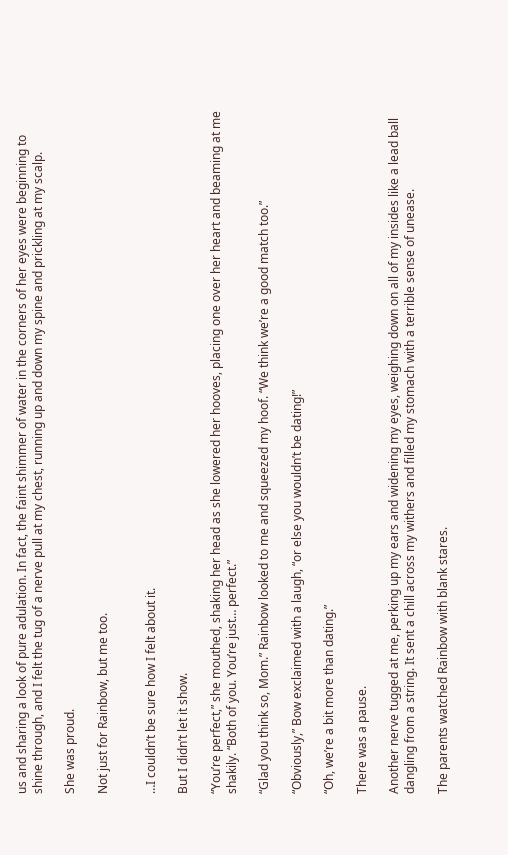us and sharing a look of pure adulation. In fact, the faint shimmer of water in the corners of her eyes were beginning to shine through, and I felt the tug of a nerve pull at my chest, running up and down my spine and prickling at my scalp.

She was proud.

Not just for Rainbow, but me too.


…I couldn’t be sure how I felt about it.

But I didn’t let it show.

“You’re perfect,” she mouthed, shaking her head as she lowered her hooves, placing one over her heart and beaming at me shakily. “Both of you. You’re just… perfect.”

“Glad you think so, Mom.” Rainbow looked to me and squeezed my hoof. “We think we’re a good match too.”

“Obviously,” Bow exclaimed with a laugh, “or else you wouldn’t be dating!”

“Oh, we’re a bit more than dating.”

There was a pause.

Another nerve tugged at me, perking up my ears and widening my eyes, weighing down on all of my insides like a lead ball dangling from a string. It sent a chill across my withers and filled my stomach with a terrible sense of unease.

The parents watched Rainbow with blank stares.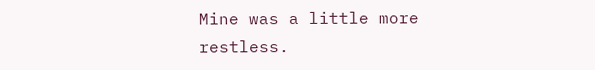Mine was a little more restless.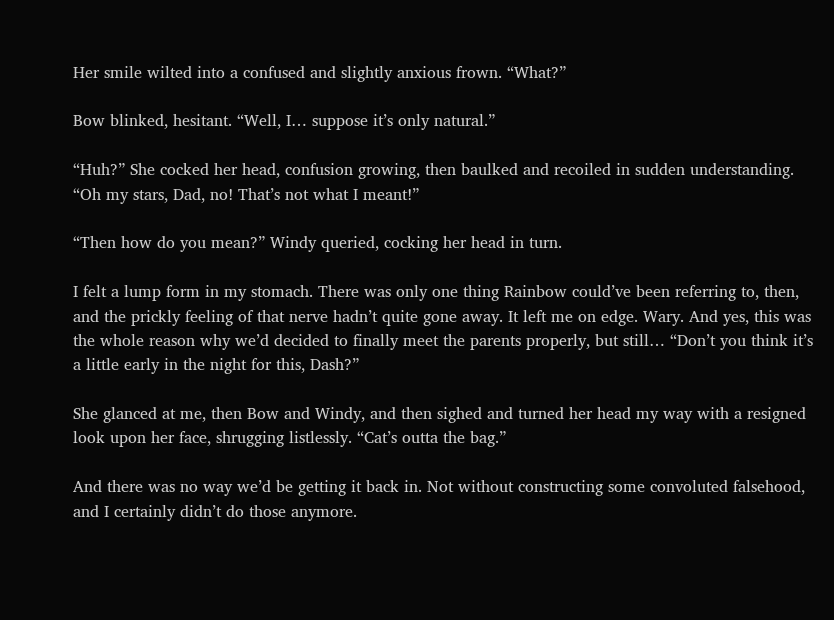Her smile wilted into a confused and slightly anxious frown. “What?”

Bow blinked, hesitant. “Well, I… suppose it’s only natural.”

“Huh?” She cocked her head, confusion growing, then baulked and recoiled in sudden understanding. “Oh my stars, Dad, no! That’s not what I meant!”

“Then how do you mean?” Windy queried, cocking her head in turn.

I felt a lump form in my stomach. There was only one thing Rainbow could’ve been referring to, then, and the prickly feeling of that nerve hadn’t quite gone away. It left me on edge. Wary. And yes, this was the whole reason why we’d decided to finally meet the parents properly, but still… “Don’t you think it’s a little early in the night for this, Dash?”

She glanced at me, then Bow and Windy, and then sighed and turned her head my way with a resigned look upon her face, shrugging listlessly. “Cat’s outta the bag.”

And there was no way we’d be getting it back in. Not without constructing some convoluted falsehood, and I certainly didn’t do those anymore.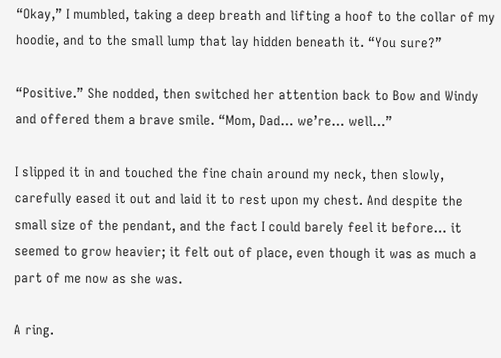“Okay,” I mumbled, taking a deep breath and lifting a hoof to the collar of my hoodie, and to the small lump that lay hidden beneath it. “You sure?”

“Positive.” She nodded, then switched her attention back to Bow and Windy and offered them a brave smile. “Mom, Dad… we’re… well…”

I slipped it in and touched the fine chain around my neck, then slowly, carefully eased it out and laid it to rest upon my chest. And despite the small size of the pendant, and the fact I could barely feel it before… it seemed to grow heavier; it felt out of place, even though it was as much a part of me now as she was.

A ring.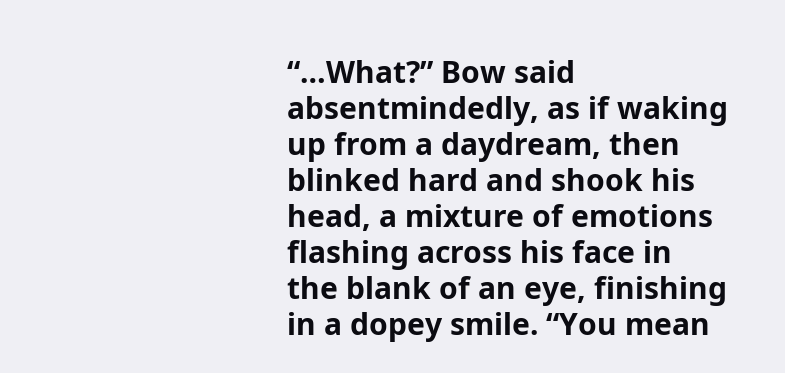“…What?” Bow said absentmindedly, as if waking up from a daydream, then blinked hard and shook his head, a mixture of emotions flashing across his face in the blank of an eye, finishing in a dopey smile. “You mean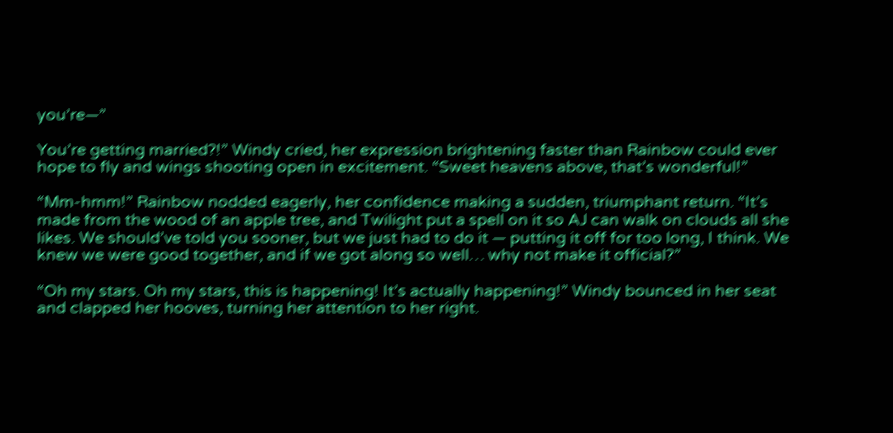you’re—”

You’re getting married?!” Windy cried, her expression brightening faster than Rainbow could ever hope to fly and wings shooting open in excitement. “Sweet heavens above, that’s wonderful!”

“Mm-hmm!” Rainbow nodded eagerly, her confidence making a sudden, triumphant return. “It’s made from the wood of an apple tree, and Twilight put a spell on it so AJ can walk on clouds all she likes. We should’ve told you sooner, but we just had to do it — putting it off for too long, I think. We knew we were good together, and if we got along so well… why not make it official?”

“Oh my stars. Oh my stars, this is happening! It’s actually happening!” Windy bounced in her seat and clapped her hooves, turning her attention to her right.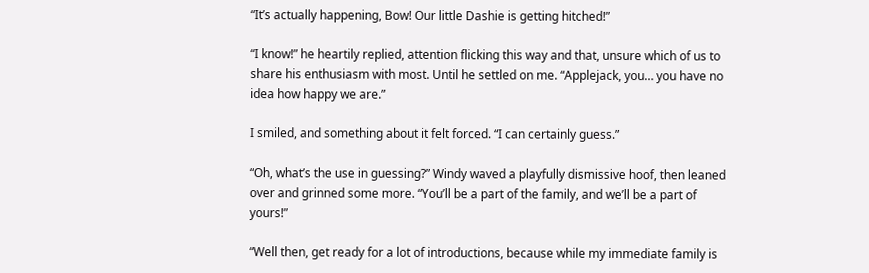“It’s actually happening, Bow! Our little Dashie is getting hitched!”

“I know!” he heartily replied, attention flicking this way and that, unsure which of us to share his enthusiasm with most. Until he settled on me. “Applejack, you… you have no idea how happy we are.”

I smiled, and something about it felt forced. “I can certainly guess.”

“Oh, what’s the use in guessing?” Windy waved a playfully dismissive hoof, then leaned over and grinned some more. “You’ll be a part of the family, and we’ll be a part of yours!”

“Well then, get ready for a lot of introductions, because while my immediate family is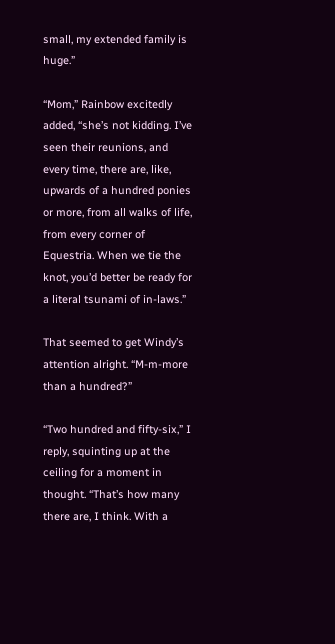small, my extended family is huge.”

“Mom,” Rainbow excitedly added, “she’s not kidding. I’ve seen their reunions, and every time, there are, like, upwards of a hundred ponies or more, from all walks of life, from every corner of Equestria. When we tie the knot, you’d better be ready for a literal tsunami of in-laws.”

That seemed to get Windy’s attention alright. “M-m-more than a hundred?”

“Two hundred and fifty-six,” I reply, squinting up at the ceiling for a moment in thought. “That’s how many there are, I think. With a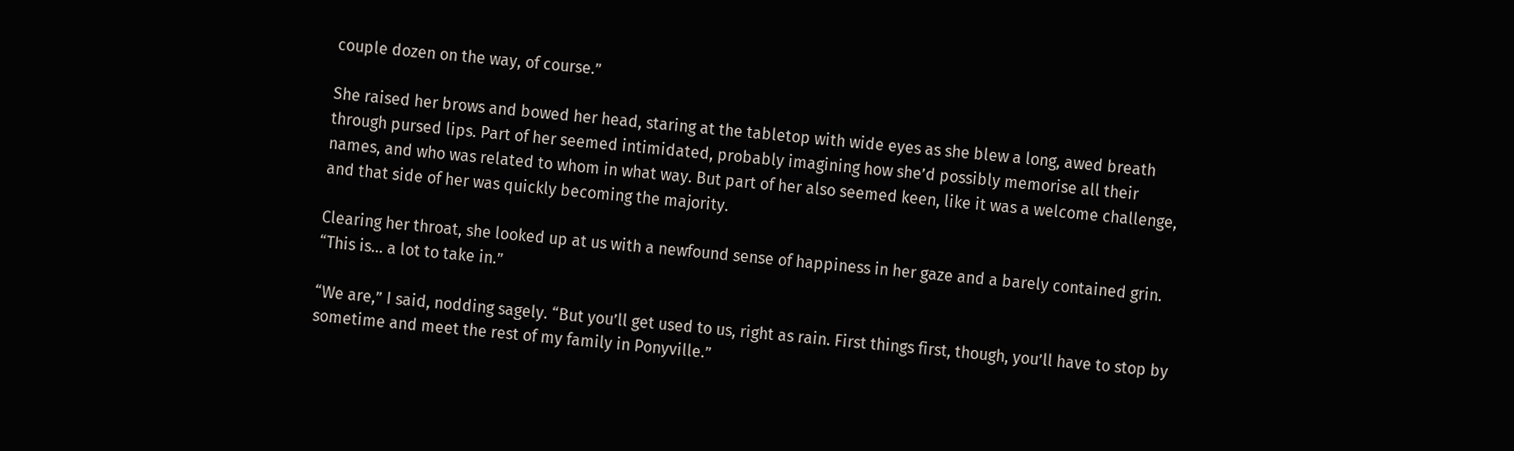couple dozen on the way, of course.”

She raised her brows and bowed her head, staring at the tabletop with wide eyes as she blew a long, awed breath through pursed lips. Part of her seemed intimidated, probably imagining how she’d possibly memorise all their names, and who was related to whom in what way. But part of her also seemed keen, like it was a welcome challenge, and that side of her was quickly becoming the majority.

Clearing her throat, she looked up at us with a newfound sense of happiness in her gaze and a barely contained grin. “This is… a lot to take in.”

“We are,” I said, nodding sagely. “But you’ll get used to us, right as rain. First things first, though, you’ll have to stop by sometime and meet the rest of my family in Ponyville.”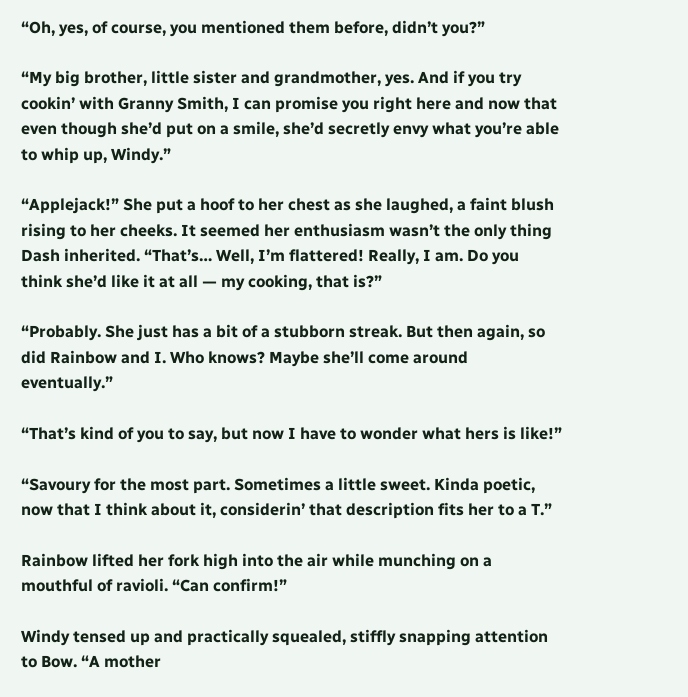“Oh, yes, of course, you mentioned them before, didn’t you?”

“My big brother, little sister and grandmother, yes. And if you try cookin’ with Granny Smith, I can promise you right here and now that even though she’d put on a smile, she’d secretly envy what you’re able to whip up, Windy.”

“Applejack!” She put a hoof to her chest as she laughed, a faint blush rising to her cheeks. It seemed her enthusiasm wasn’t the only thing Dash inherited. “That’s… Well, I’m flattered! Really, I am. Do you think she’d like it at all — my cooking, that is?”

“Probably. She just has a bit of a stubborn streak. But then again, so did Rainbow and I. Who knows? Maybe she’ll come around eventually.”

“That’s kind of you to say, but now I have to wonder what hers is like!”

“Savoury for the most part. Sometimes a little sweet. Kinda poetic, now that I think about it, considerin’ that description fits her to a T.”

Rainbow lifted her fork high into the air while munching on a mouthful of ravioli. “Can confirm!”

Windy tensed up and practically squealed, stiffly snapping attention to Bow. “A mother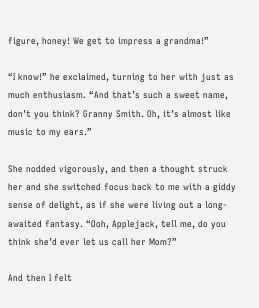figure, honey! We get to impress a grandma!”

“I know!” he exclaimed, turning to her with just as much enthusiasm. “And that’s such a sweet name, don’t you think? Granny Smith. Oh, it’s almost like music to my ears.”

She nodded vigorously, and then a thought struck her and she switched focus back to me with a giddy sense of delight, as if she were living out a long-awaited fantasy. “Ooh, Applejack, tell me, do you think she’d ever let us call her Mom?”

And then I felt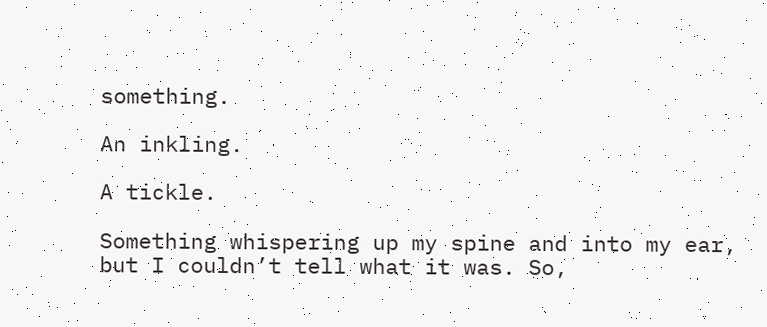something.

An inkling.

A tickle.

Something whispering up my spine and into my ear, but I couldn’t tell what it was. So,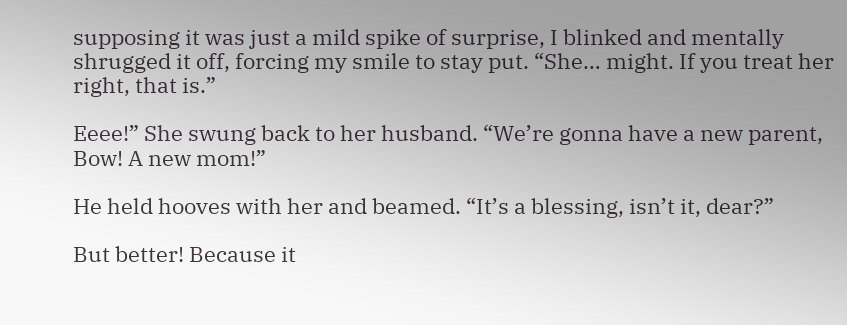supposing it was just a mild spike of surprise, I blinked and mentally shrugged it off, forcing my smile to stay put. “She… might. If you treat her right, that is.”

Eeee!” She swung back to her husband. “We’re gonna have a new parent, Bow! A new mom!”

He held hooves with her and beamed. “It’s a blessing, isn’t it, dear?”

But better! Because it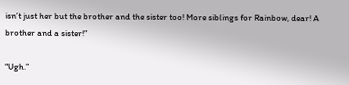isn’t just her but the brother and the sister too! More siblings for Rainbow, dear! A brother and a sister!”

“Ugh.”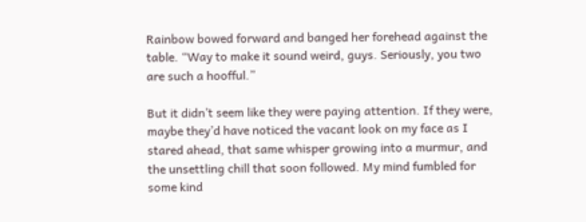Rainbow bowed forward and banged her forehead against the table. “Way to make it sound weird, guys. Seriously, you two are such a hoofful.”

But it didn’t seem like they were paying attention. If they were, maybe they’d have noticed the vacant look on my face as I stared ahead, that same whisper growing into a murmur, and the unsettling chill that soon followed. My mind fumbled for some kind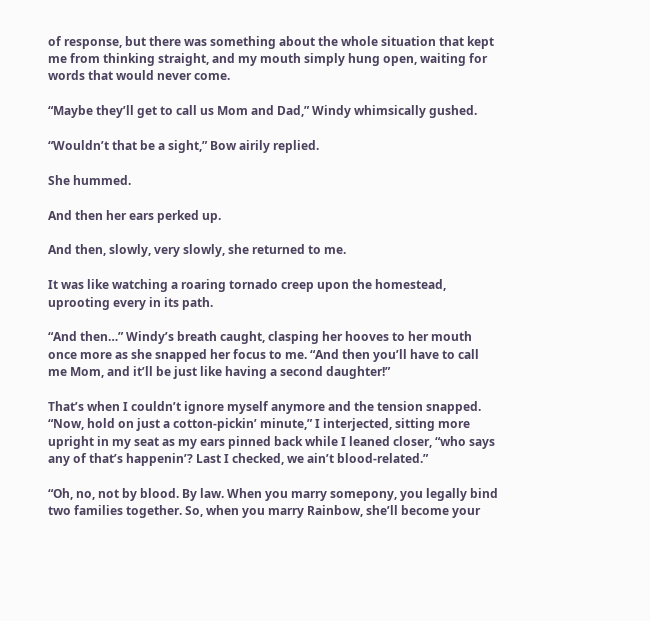of response, but there was something about the whole situation that kept me from thinking straight, and my mouth simply hung open, waiting for words that would never come.

“Maybe they’ll get to call us Mom and Dad,” Windy whimsically gushed.

“Wouldn’t that be a sight,” Bow airily replied.

She hummed.

And then her ears perked up.

And then, slowly, very slowly, she returned to me.

It was like watching a roaring tornado creep upon the homestead, uprooting every in its path.

“And then…” Windy’s breath caught, clasping her hooves to her mouth once more as she snapped her focus to me. “And then you’ll have to call me Mom, and it’ll be just like having a second daughter!”

That’s when I couldn’t ignore myself anymore and the tension snapped. “Now, hold on just a cotton-pickin’ minute,” I interjected, sitting more upright in my seat as my ears pinned back while I leaned closer, “who says any of that’s happenin’? Last I checked, we ain’t blood-related.”

“Oh, no, not by blood. By law. When you marry somepony, you legally bind two families together. So, when you marry Rainbow, she’ll become your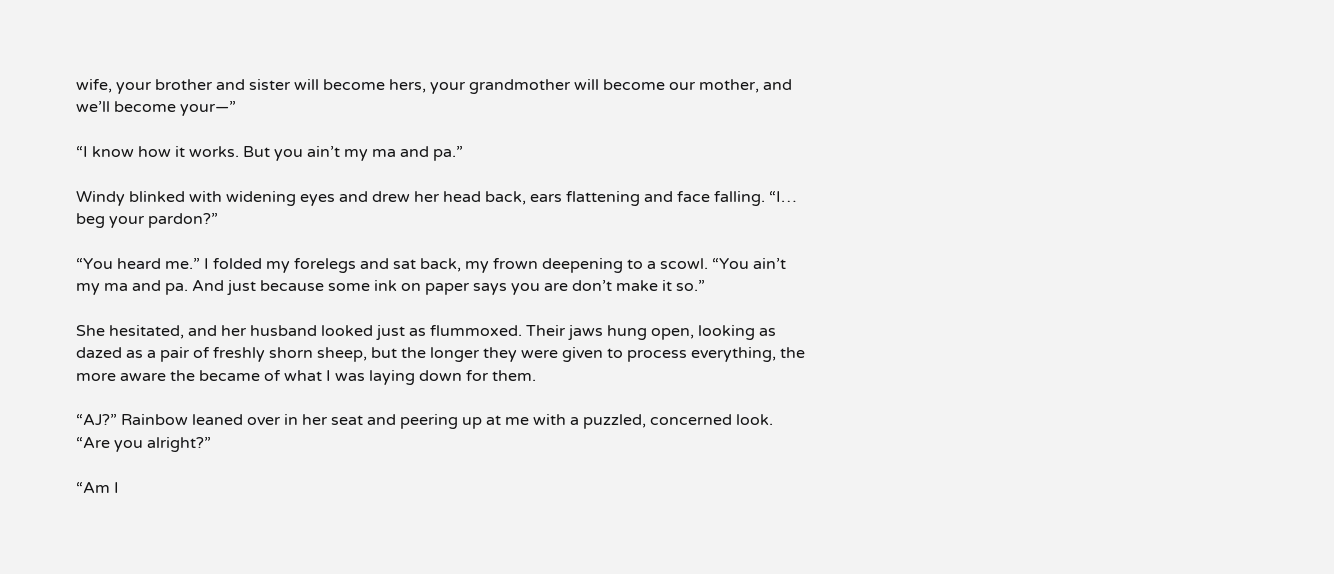wife, your brother and sister will become hers, your grandmother will become our mother, and we’ll become your—”

“I know how it works. But you ain’t my ma and pa.”

Windy blinked with widening eyes and drew her head back, ears flattening and face falling. “I… beg your pardon?”

“You heard me.” I folded my forelegs and sat back, my frown deepening to a scowl. “You ain’t my ma and pa. And just because some ink on paper says you are don’t make it so.”

She hesitated, and her husband looked just as flummoxed. Their jaws hung open, looking as dazed as a pair of freshly shorn sheep, but the longer they were given to process everything, the more aware the became of what I was laying down for them.

“AJ?” Rainbow leaned over in her seat and peering up at me with a puzzled, concerned look. “Are you alright?”

“Am I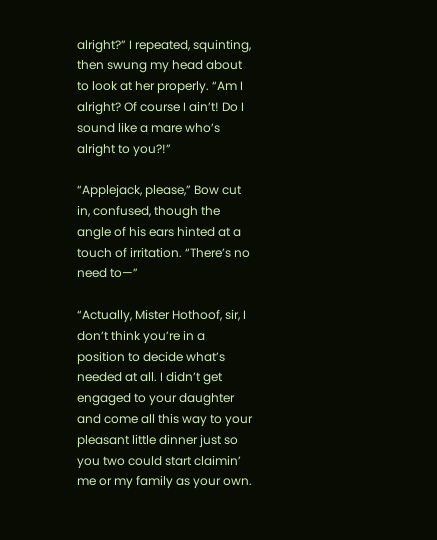alright?” I repeated, squinting, then swung my head about to look at her properly. “Am I alright? Of course I ain’t! Do I sound like a mare who’s alright to you?!”

“Applejack, please,” Bow cut in, confused, though the angle of his ears hinted at a touch of irritation. “There’s no need to—”

“Actually, Mister Hothoof, sir, I don’t think you’re in a position to decide what’s needed at all. I didn’t get engaged to your daughter and come all this way to your pleasant little dinner just so you two could start claimin’ me or my family as your own.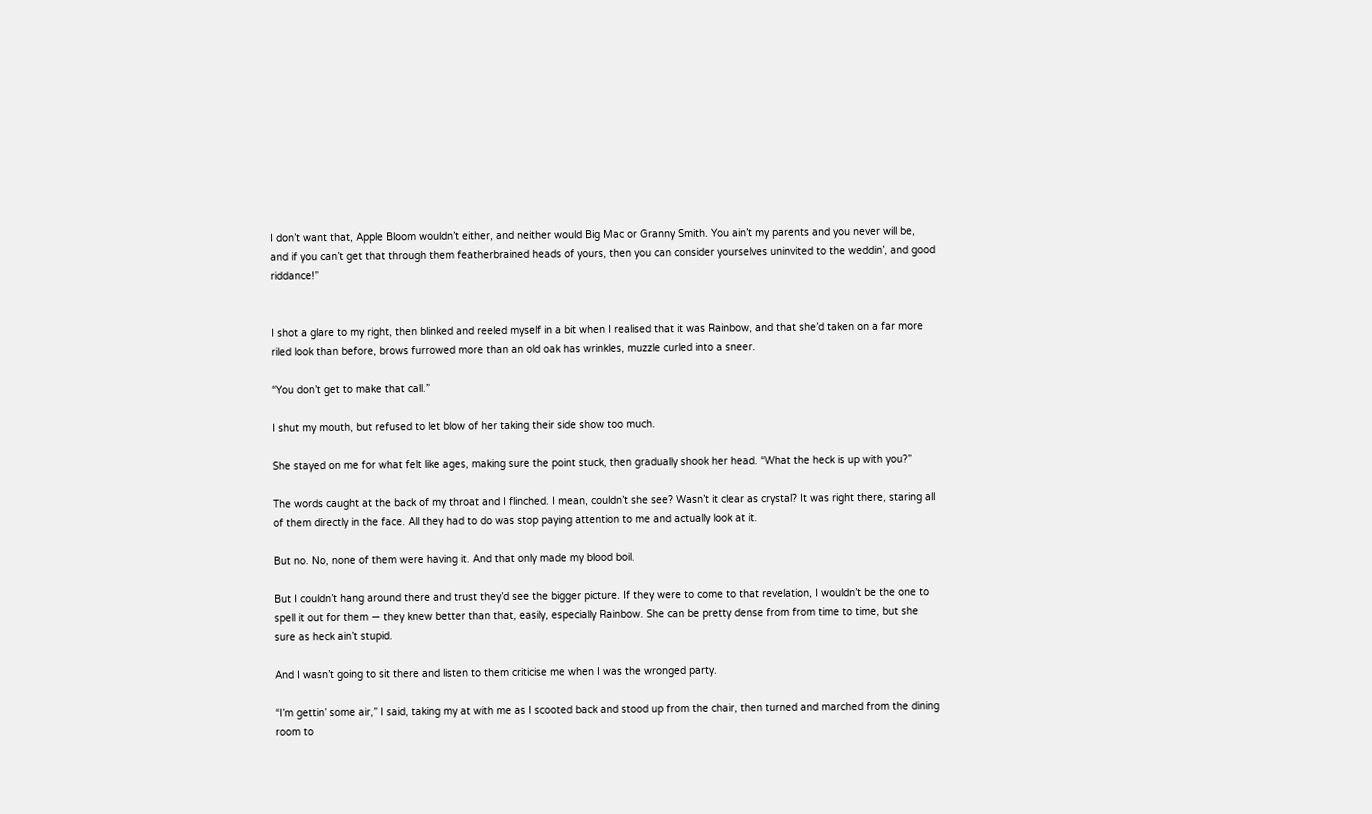I don’t want that, Apple Bloom wouldn’t either, and neither would Big Mac or Granny Smith. You ain’t my parents and you never will be, and if you can’t get that through them featherbrained heads of yours, then you can consider yourselves uninvited to the weddin’, and good riddance!”


I shot a glare to my right, then blinked and reeled myself in a bit when I realised that it was Rainbow, and that she’d taken on a far more riled look than before, brows furrowed more than an old oak has wrinkles, muzzle curled into a sneer.

“You don’t get to make that call.”

I shut my mouth, but refused to let blow of her taking their side show too much.

She stayed on me for what felt like ages, making sure the point stuck, then gradually shook her head. “What the heck is up with you?”

The words caught at the back of my throat and I flinched. I mean, couldn’t she see? Wasn’t it clear as crystal? It was right there, staring all of them directly in the face. All they had to do was stop paying attention to me and actually look at it.

But no. No, none of them were having it. And that only made my blood boil.

But I couldn’t hang around there and trust they’d see the bigger picture. If they were to come to that revelation, I wouldn’t be the one to spell it out for them — they knew better than that, easily, especially Rainbow. She can be pretty dense from from time to time, but she sure as heck ain’t stupid.

And I wasn’t going to sit there and listen to them criticise me when I was the wronged party.

“I’m gettin’ some air,” I said, taking my at with me as I scooted back and stood up from the chair, then turned and marched from the dining room to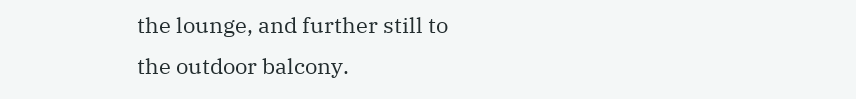the lounge, and further still to the outdoor balcony.